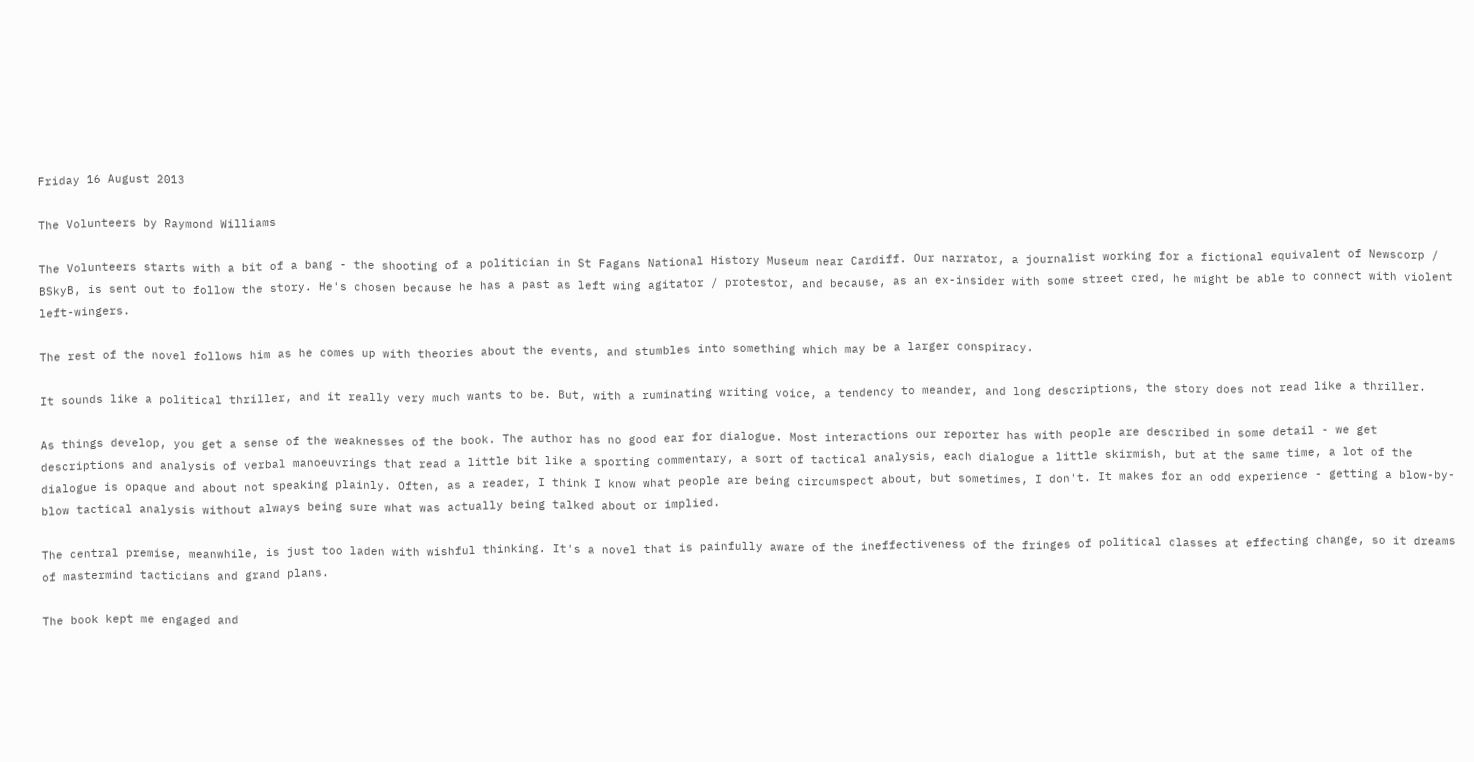Friday 16 August 2013

The Volunteers by Raymond Williams

The Volunteers starts with a bit of a bang - the shooting of a politician in St Fagans National History Museum near Cardiff. Our narrator, a journalist working for a fictional equivalent of Newscorp / BSkyB, is sent out to follow the story. He's chosen because he has a past as left wing agitator / protestor, and because, as an ex-insider with some street cred, he might be able to connect with violent left-wingers.

The rest of the novel follows him as he comes up with theories about the events, and stumbles into something which may be a larger conspiracy.

It sounds like a political thriller, and it really very much wants to be. But, with a ruminating writing voice, a tendency to meander, and long descriptions, the story does not read like a thriller.

As things develop, you get a sense of the weaknesses of the book. The author has no good ear for dialogue. Most interactions our reporter has with people are described in some detail - we get descriptions and analysis of verbal manoeuvrings that read a little bit like a sporting commentary, a sort of tactical analysis, each dialogue a little skirmish, but at the same time, a lot of the dialogue is opaque and about not speaking plainly. Often, as a reader, I think I know what people are being circumspect about, but sometimes, I don't. It makes for an odd experience - getting a blow-by-blow tactical analysis without always being sure what was actually being talked about or implied.

The central premise, meanwhile, is just too laden with wishful thinking. It's a novel that is painfully aware of the ineffectiveness of the fringes of political classes at effecting change, so it dreams of mastermind tacticians and grand plans.

The book kept me engaged and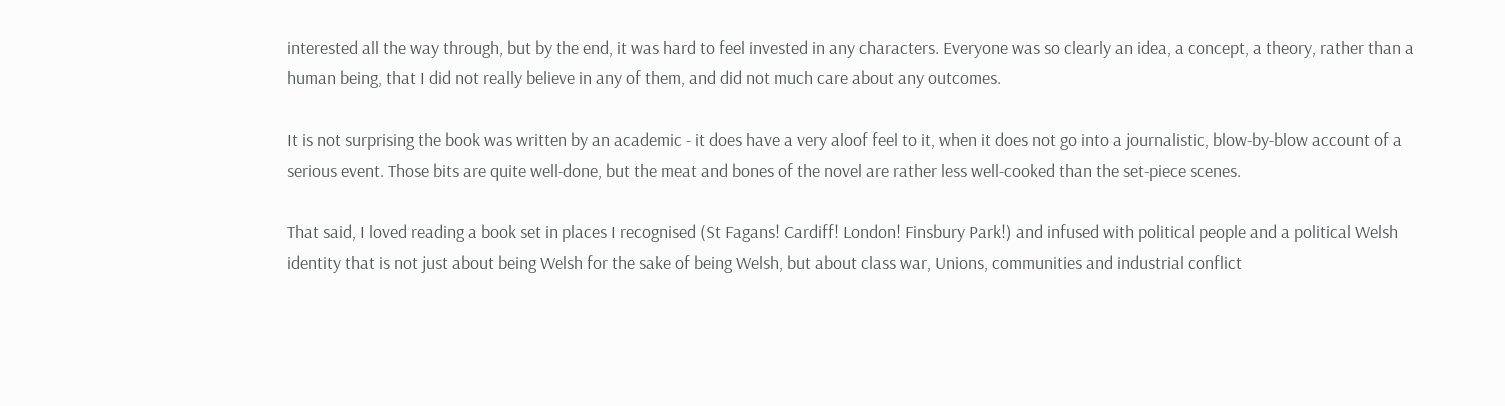interested all the way through, but by the end, it was hard to feel invested in any characters. Everyone was so clearly an idea, a concept, a theory, rather than a human being, that I did not really believe in any of them, and did not much care about any outcomes.

It is not surprising the book was written by an academic - it does have a very aloof feel to it, when it does not go into a journalistic, blow-by-blow account of a serious event. Those bits are quite well-done, but the meat and bones of the novel are rather less well-cooked than the set-piece scenes.

That said, I loved reading a book set in places I recognised (St Fagans! Cardiff! London! Finsbury Park!) and infused with political people and a political Welsh identity that is not just about being Welsh for the sake of being Welsh, but about class war, Unions, communities and industrial conflict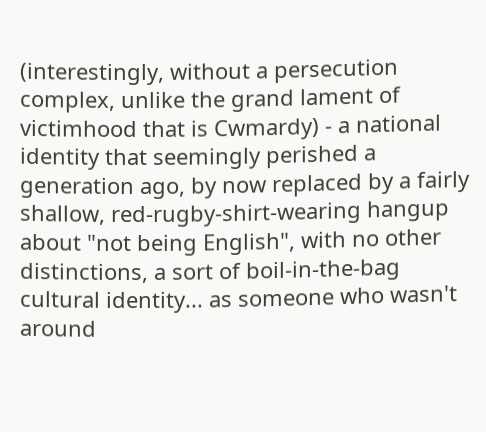(interestingly, without a persecution complex, unlike the grand lament of victimhood that is Cwmardy) - a national identity that seemingly perished a generation ago, by now replaced by a fairly shallow, red-rugby-shirt-wearing hangup about "not being English", with no other distinctions, a sort of boil-in-the-bag cultural identity... as someone who wasn't around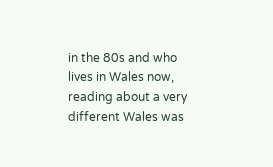in the 80s and who lives in Wales now, reading about a very different Wales was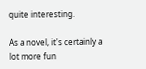quite interesting.

As a novel, it's certainly a lot more fun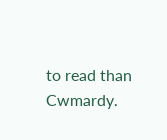to read than Cwmardy.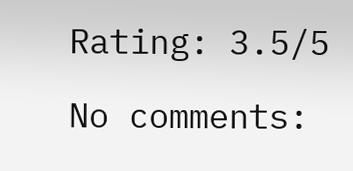Rating: 3.5/5

No comments: